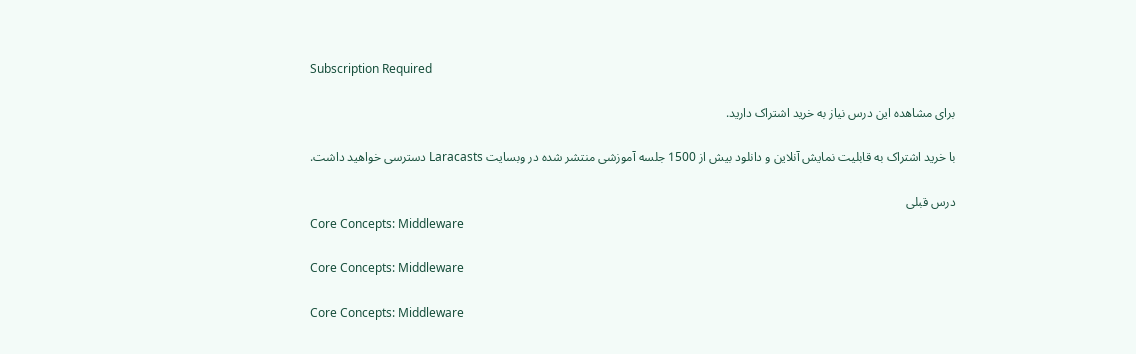Subscription Required

برای مشاهده این درس نیاز به خرید اشتراک دارید.

با خرید اشتراک به قابلیت نمایش آنلاین و دانلود بیش از 1500 جلسه آموزشی منتشر شده در وبسایت Laracasts دسترسی خواهید داشت.

درس قبلی
Core Concepts: Middleware

Core Concepts: Middleware

Core Concepts: Middleware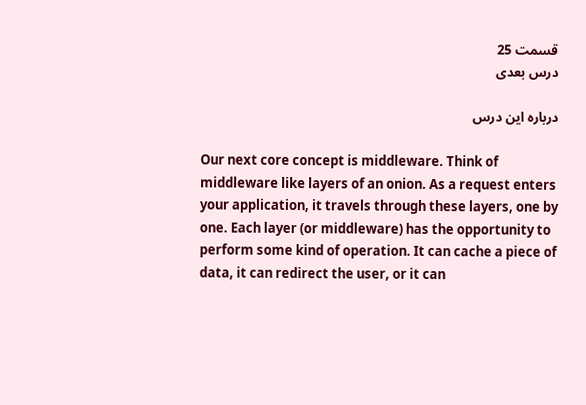قسمت 25
درس بعدی

درباره این درس

Our next core concept is middleware. Think of middleware like layers of an onion. As a request enters your application, it travels through these layers, one by one. Each layer (or middleware) has the opportunity to perform some kind of operation. It can cache a piece of data, it can redirect the user, or it can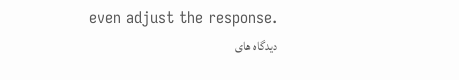even adjust the response.
دیدگاه های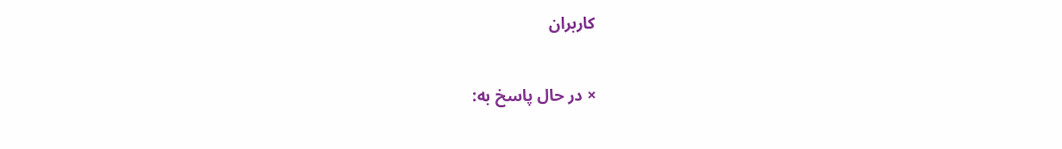کاربران

× در حال پاسخ به: